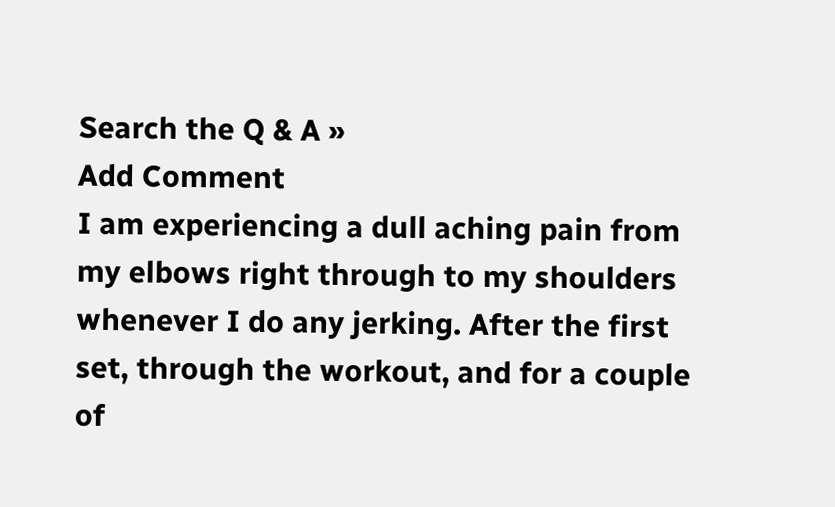Search the Q & A »
Add Comment
I am experiencing a dull aching pain from my elbows right through to my shoulders whenever I do any jerking. After the first set, through the workout, and for a couple of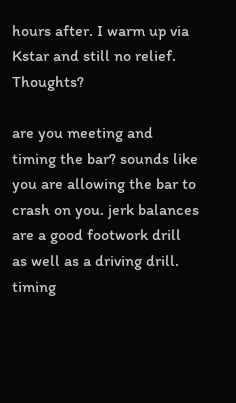hours after. I warm up via Kstar and still no relief. Thoughts?

are you meeting and timing the bar? sounds like you are allowing the bar to crash on you. jerk balances are a good footwork drill as well as a driving drill. timing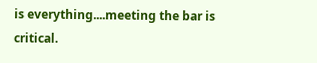is everything....meeting the bar is critical.